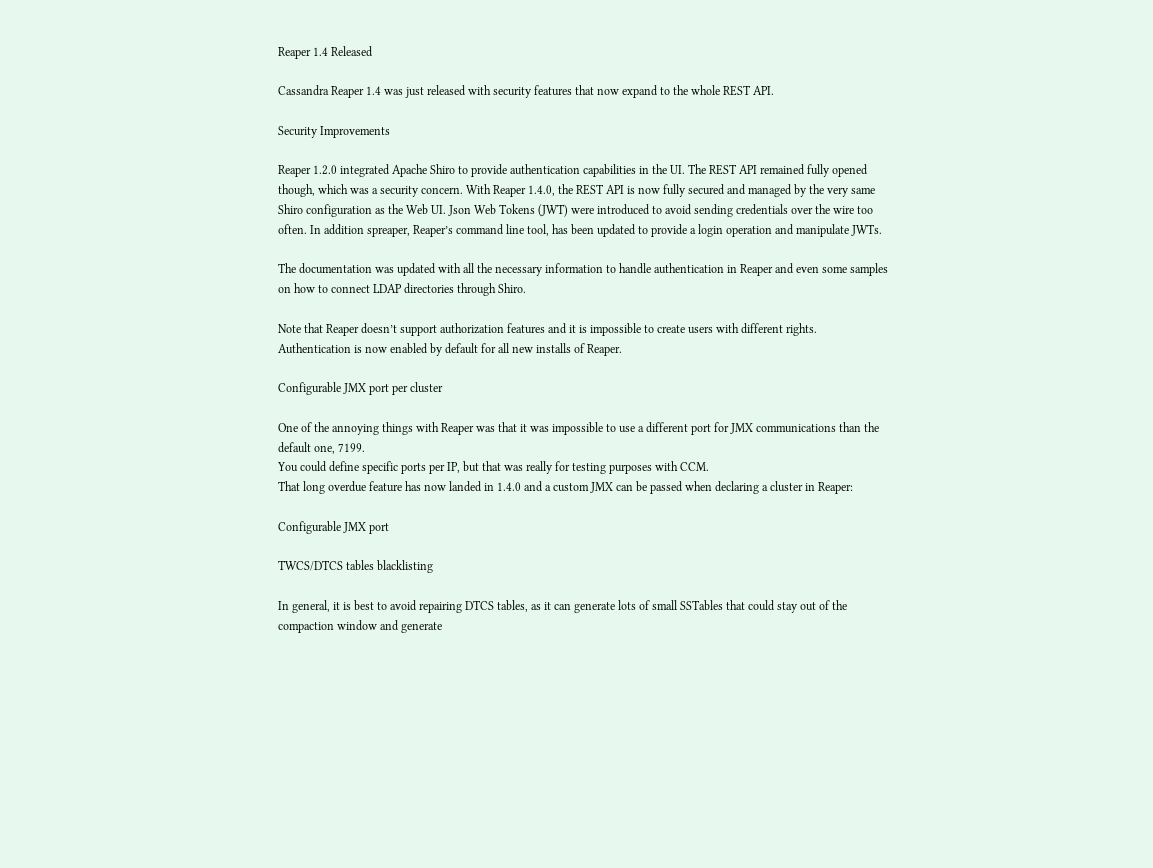Reaper 1.4 Released

Cassandra Reaper 1.4 was just released with security features that now expand to the whole REST API.

Security Improvements

Reaper 1.2.0 integrated Apache Shiro to provide authentication capabilities in the UI. The REST API remained fully opened though, which was a security concern. With Reaper 1.4.0, the REST API is now fully secured and managed by the very same Shiro configuration as the Web UI. Json Web Tokens (JWT) were introduced to avoid sending credentials over the wire too often. In addition spreaper, Reaper’s command line tool, has been updated to provide a login operation and manipulate JWTs.

The documentation was updated with all the necessary information to handle authentication in Reaper and even some samples on how to connect LDAP directories through Shiro.

Note that Reaper doesn’t support authorization features and it is impossible to create users with different rights.
Authentication is now enabled by default for all new installs of Reaper.

Configurable JMX port per cluster

One of the annoying things with Reaper was that it was impossible to use a different port for JMX communications than the default one, 7199.
You could define specific ports per IP, but that was really for testing purposes with CCM.
That long overdue feature has now landed in 1.4.0 and a custom JMX can be passed when declaring a cluster in Reaper:

Configurable JMX port

TWCS/DTCS tables blacklisting

In general, it is best to avoid repairing DTCS tables, as it can generate lots of small SSTables that could stay out of the compaction window and generate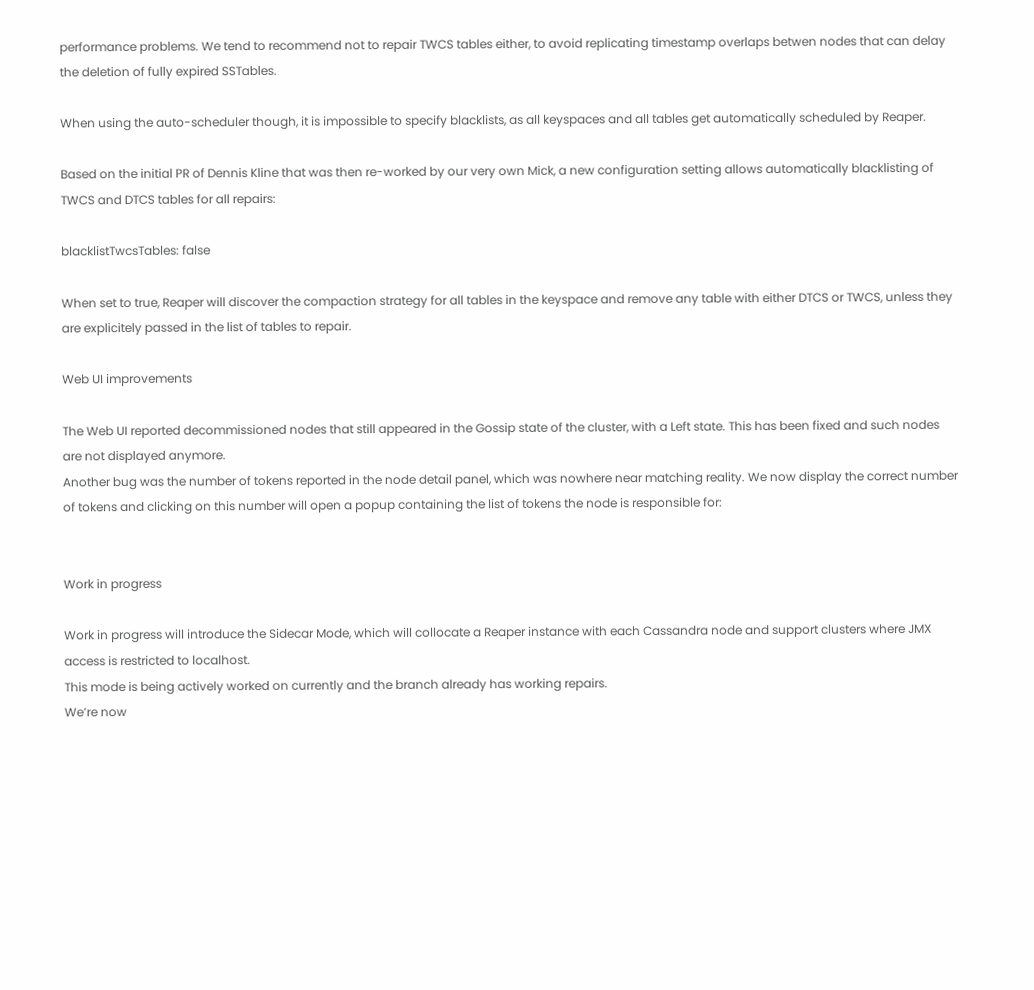performance problems. We tend to recommend not to repair TWCS tables either, to avoid replicating timestamp overlaps betwen nodes that can delay the deletion of fully expired SSTables.

When using the auto-scheduler though, it is impossible to specify blacklists, as all keyspaces and all tables get automatically scheduled by Reaper.

Based on the initial PR of Dennis Kline that was then re-worked by our very own Mick, a new configuration setting allows automatically blacklisting of TWCS and DTCS tables for all repairs:

blacklistTwcsTables: false

When set to true, Reaper will discover the compaction strategy for all tables in the keyspace and remove any table with either DTCS or TWCS, unless they are explicitely passed in the list of tables to repair.

Web UI improvements

The Web UI reported decommissioned nodes that still appeared in the Gossip state of the cluster, with a Left state. This has been fixed and such nodes are not displayed anymore.
Another bug was the number of tokens reported in the node detail panel, which was nowhere near matching reality. We now display the correct number of tokens and clicking on this number will open a popup containing the list of tokens the node is responsible for:


Work in progress

Work in progress will introduce the Sidecar Mode, which will collocate a Reaper instance with each Cassandra node and support clusters where JMX access is restricted to localhost.
This mode is being actively worked on currently and the branch already has working repairs.
We’re now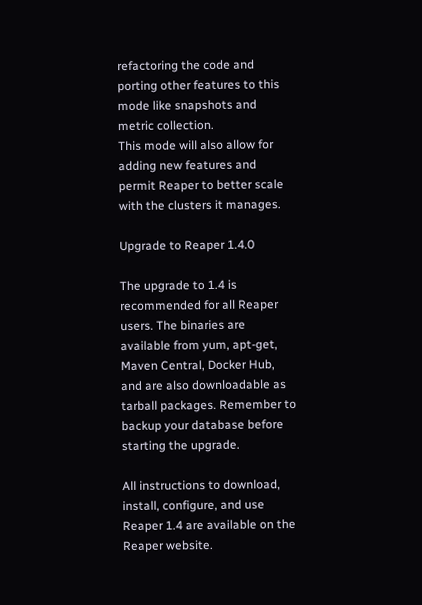refactoring the code and porting other features to this mode like snapshots and metric collection.
This mode will also allow for adding new features and permit Reaper to better scale with the clusters it manages.

Upgrade to Reaper 1.4.0

The upgrade to 1.4 is recommended for all Reaper users. The binaries are available from yum, apt-get, Maven Central, Docker Hub, and are also downloadable as tarball packages. Remember to backup your database before starting the upgrade.

All instructions to download, install, configure, and use Reaper 1.4 are available on the Reaper website.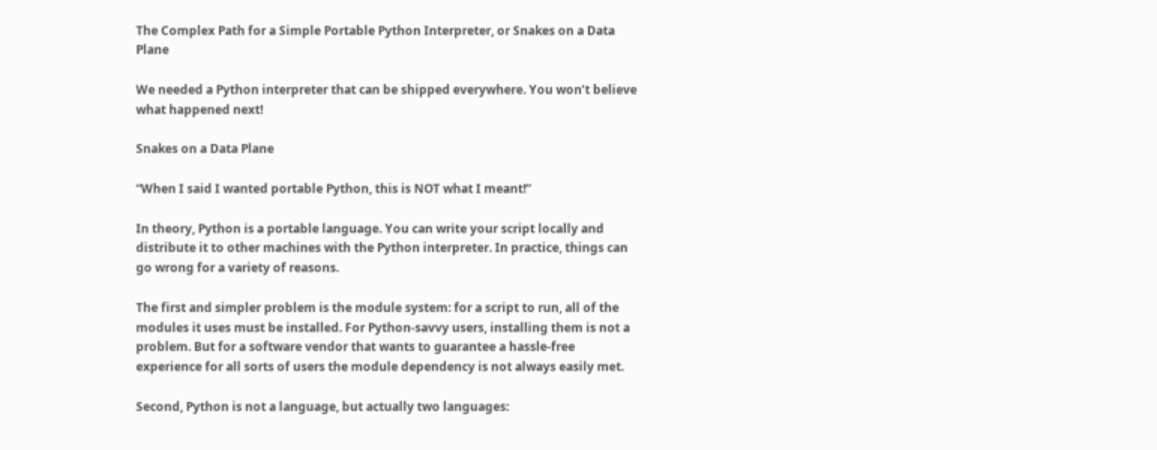The Complex Path for a Simple Portable Python Interpreter, or Snakes on a Data Plane

We needed a Python interpreter that can be shipped everywhere. You won’t believe what happened next!

Snakes on a Data Plane

“When I said I wanted portable Python, this is NOT what I meant!”

In theory, Python is a portable language. You can write your script locally and distribute it to other machines with the Python interpreter. In practice, things can go wrong for a variety of reasons.

The first and simpler problem is the module system: for a script to run, all of the modules it uses must be installed. For Python-savvy users, installing them is not a problem. But for a software vendor that wants to guarantee a hassle-free experience for all sorts of users the module dependency is not always easily met.

Second, Python is not a language, but actually two languages: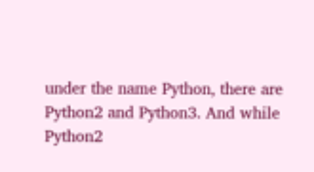under the name Python, there are Python2 and Python3. And while Python2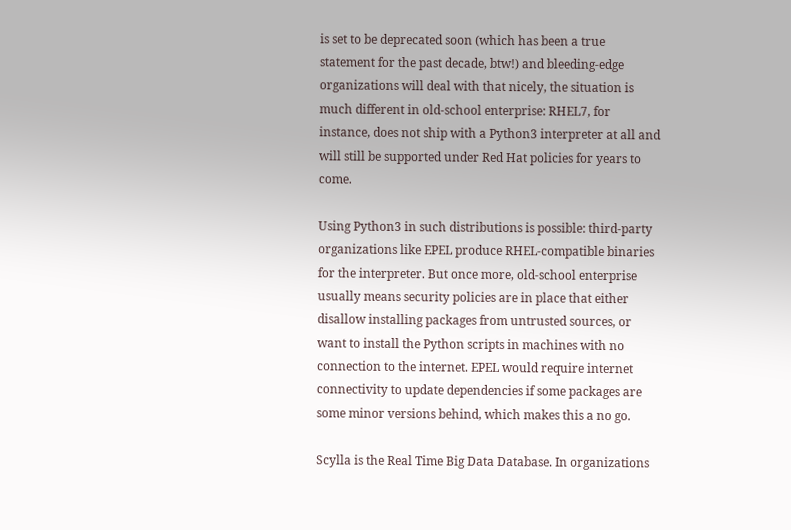is set to be deprecated soon (which has been a true statement for the past decade, btw!) and bleeding-edge organizations will deal with that nicely, the situation is much different in old-school enterprise: RHEL7, for instance, does not ship with a Python3 interpreter at all and will still be supported under Red Hat policies for years to come.

Using Python3 in such distributions is possible: third-party organizations like EPEL produce RHEL-compatible binaries for the interpreter. But once more, old-school enterprise usually means security policies are in place that either disallow installing packages from untrusted sources, or want to install the Python scripts in machines with no connection to the internet. EPEL would require internet connectivity to update dependencies if some packages are some minor versions behind, which makes this a no go.

Scylla is the Real Time Big Data Database. In organizations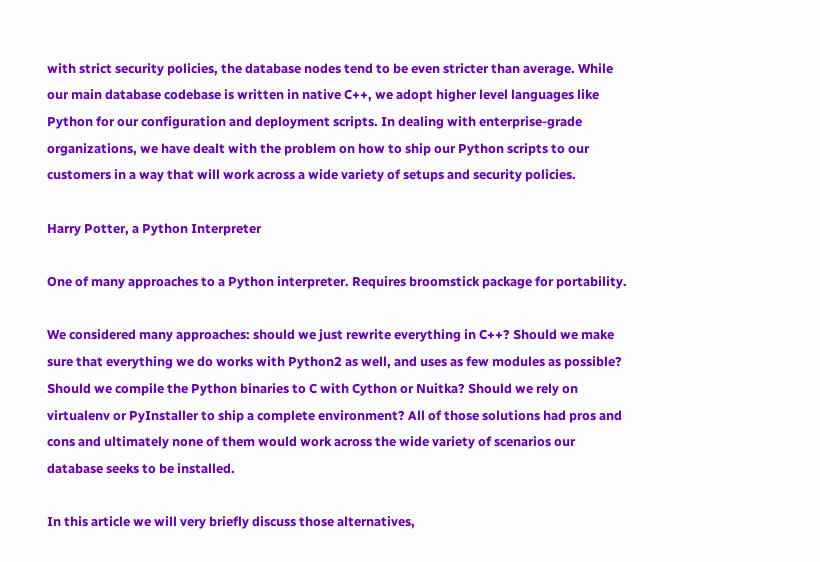with strict security policies, the database nodes tend to be even stricter than average. While our main database codebase is written in native C++, we adopt higher level languages like Python for our configuration and deployment scripts. In dealing with enterprise-grade organizations, we have dealt with the problem on how to ship our Python scripts to our customers in a way that will work across a wide variety of setups and security policies.

Harry Potter, a Python Interpreter

One of many approaches to a Python interpreter. Requires broomstick package for portability.

We considered many approaches: should we just rewrite everything in C++? Should we make sure that everything we do works with Python2 as well, and uses as few modules as possible? Should we compile the Python binaries to C with Cython or Nuitka? Should we rely on virtualenv or PyInstaller to ship a complete environment? All of those solutions had pros and cons and ultimately none of them would work across the wide variety of scenarios our database seeks to be installed.

In this article we will very briefly discuss those alternatives,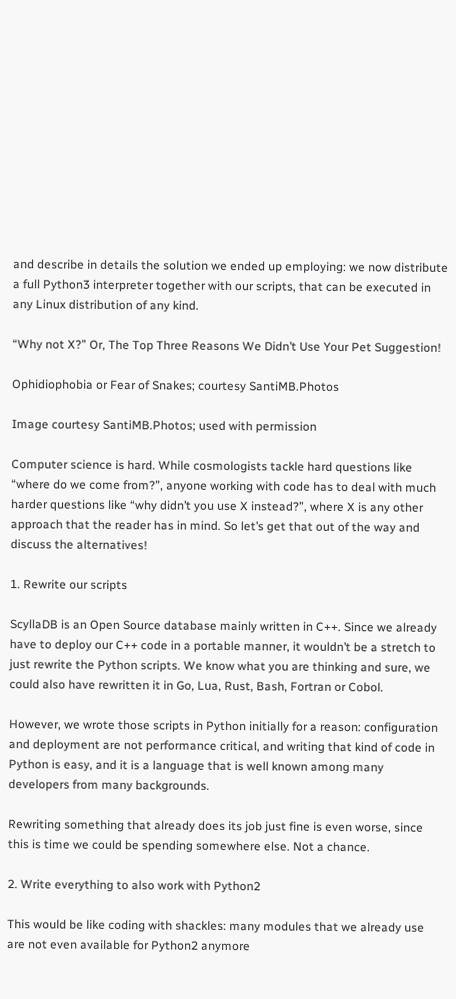and describe in details the solution we ended up employing: we now distribute a full Python3 interpreter together with our scripts, that can be executed in any Linux distribution of any kind.

“Why not X?” Or, The Top Three Reasons We Didn’t Use Your Pet Suggestion!

Ophidiophobia or Fear of Snakes; courtesy SantiMB.Photos

Image courtesy SantiMB.Photos; used with permission

Computer science is hard. While cosmologists tackle hard questions like “where do we come from?”, anyone working with code has to deal with much harder questions like “why didn’t you use X instead?”, where X is any other approach that the reader has in mind. So let’s get that out of the way and discuss the alternatives!

1. Rewrite our scripts

ScyllaDB is an Open Source database mainly written in C++. Since we already have to deploy our C++ code in a portable manner, it wouldn’t be a stretch to just rewrite the Python scripts. We know what you are thinking and sure, we could also have rewritten it in Go, Lua, Rust, Bash, Fortran or Cobol.

However, we wrote those scripts in Python initially for a reason: configuration and deployment are not performance critical, and writing that kind of code in Python is easy, and it is a language that is well known among many developers from many backgrounds.

Rewriting something that already does its job just fine is even worse, since this is time we could be spending somewhere else. Not a chance.

2. Write everything to also work with Python2

This would be like coding with shackles: many modules that we already use are not even available for Python2 anymore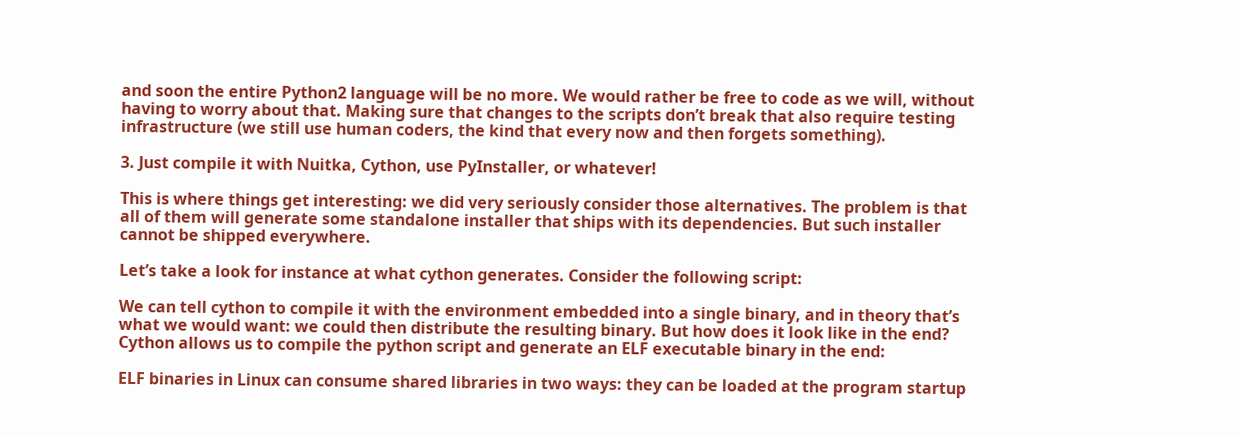and soon the entire Python2 language will be no more. We would rather be free to code as we will, without having to worry about that. Making sure that changes to the scripts don’t break that also require testing infrastructure (we still use human coders, the kind that every now and then forgets something).

3. Just compile it with Nuitka, Cython, use PyInstaller, or whatever!

This is where things get interesting: we did very seriously consider those alternatives. The problem is that all of them will generate some standalone installer that ships with its dependencies. But such installer cannot be shipped everywhere.

Let’s take a look for instance at what cython generates. Consider the following script:

We can tell cython to compile it with the environment embedded into a single binary, and in theory that’s what we would want: we could then distribute the resulting binary. But how does it look like in the end? Cython allows us to compile the python script and generate an ELF executable binary in the end:

ELF binaries in Linux can consume shared libraries in two ways: they can be loaded at the program startup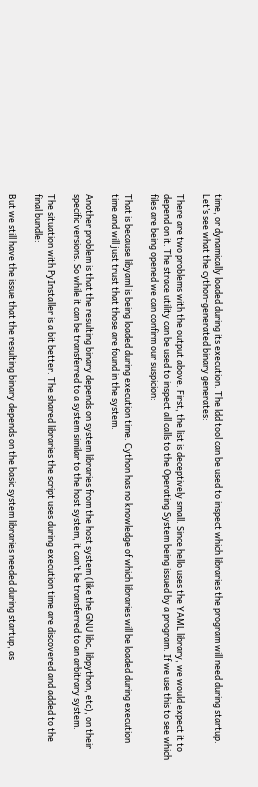time, or dynamically loaded during its execution. The ldd tool can be used to inspect which libraries the program will need during startup. Let’s see what the cython-generated binary generates:

There are two problems with the output above. First, the list is deceptively small. Since hello uses the YAML library, we would expect it to depend on it. The strace utility can be used to inspect all calls to the Operating System being issued by a program. If we use this to see which files are being opened we can confirm our suspicion:

That is because libyaml is being loaded during execution time. Cython has no knowledge of which libraries will be loaded during execution time and will just trust that those are found in the system.

Another problem is that the resulting binary depends on system libraries from the host system (like the GNU libc, libpython, etc), on their specific versions. So while it can be transferred to a system similar to the host system, it can’t be transferred to an arbitrary system.

The situation with PyInstaller is a bit better. The shared libraries the script uses during execution time are discovered and added to the final bundle:

But we still have the issue that the resulting binary depends on the basic system libraries needed during startup, as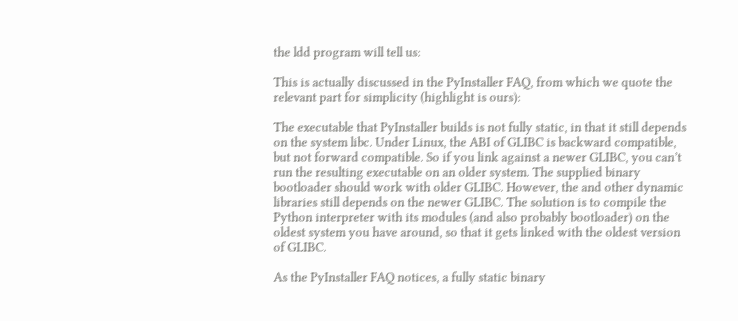the ldd program will tell us:

This is actually discussed in the PyInstaller FAQ, from which we quote the relevant part for simplicity (highlight is ours):

The executable that PyInstaller builds is not fully static, in that it still depends on the system libc. Under Linux, the ABI of GLIBC is backward compatible, but not forward compatible. So if you link against a newer GLIBC, you can’t run the resulting executable on an older system. The supplied binary bootloader should work with older GLIBC. However, the and other dynamic libraries still depends on the newer GLIBC. The solution is to compile the Python interpreter with its modules (and also probably bootloader) on the oldest system you have around, so that it gets linked with the oldest version of GLIBC.

As the PyInstaller FAQ notices, a fully static binary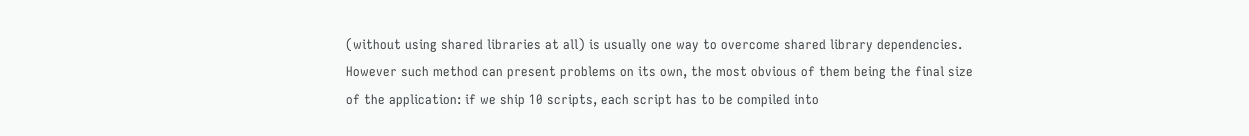(without using shared libraries at all) is usually one way to overcome shared library dependencies. However such method can present problems on its own, the most obvious of them being the final size of the application: if we ship 10 scripts, each script has to be compiled into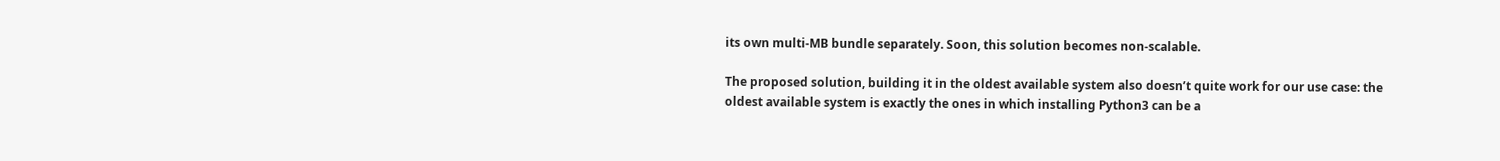its own multi-MB bundle separately. Soon, this solution becomes non-scalable.

The proposed solution, building it in the oldest available system also doesn’t quite work for our use case: the oldest available system is exactly the ones in which installing Python3 can be a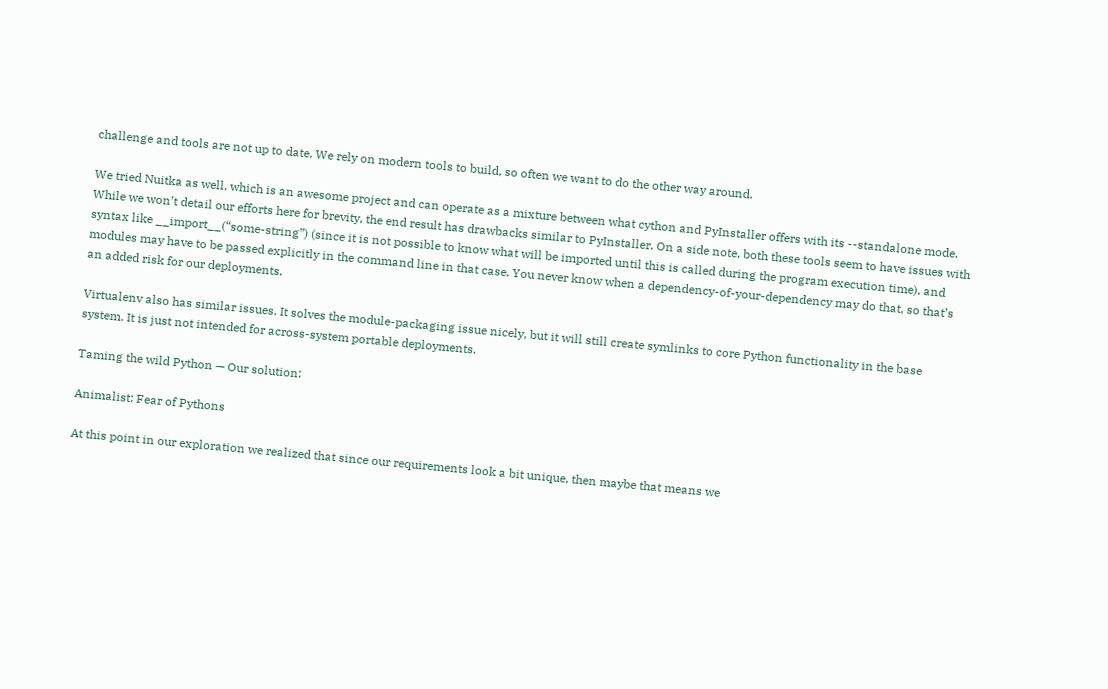challenge and tools are not up to date. We rely on modern tools to build, so often we want to do the other way around.

We tried Nuitka as well, which is an awesome project and can operate as a mixture between what cython and PyInstaller offers with its --standalone mode. While we won’t detail our efforts here for brevity, the end result has drawbacks similar to PyInstaller. On a side note, both these tools seem to have issues with syntax like __import__(“some-string”) (since it is not possible to know what will be imported until this is called during the program execution time), and modules may have to be passed explicitly in the command line in that case. You never know when a dependency-of-your-dependency may do that, so that’s an added risk for our deployments.

Virtualenv also has similar issues. It solves the module-packaging issue nicely, but it will still create symlinks to core Python functionality in the base system. It is just not intended for across-system portable deployments.

Taming the wild Python — Our solution:

Animalist: Fear of Pythons

At this point in our exploration we realized that since our requirements look a bit unique, then maybe that means we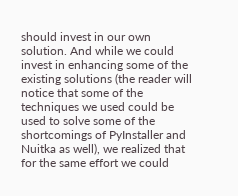should invest in our own solution. And while we could invest in enhancing some of the existing solutions (the reader will notice that some of the techniques we used could be used to solve some of the shortcomings of PyInstaller and Nuitka as well), we realized that for the same effort we could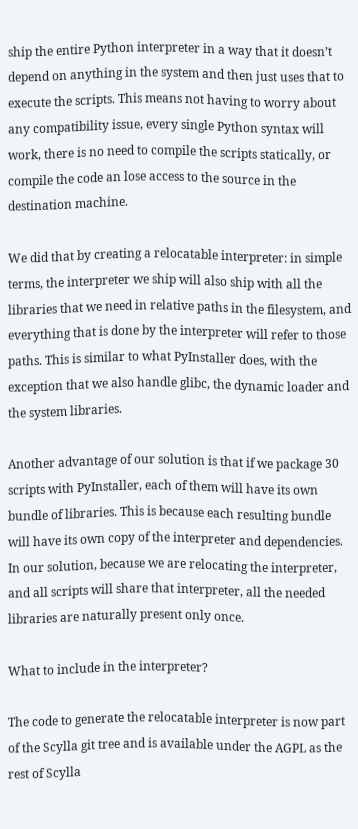ship the entire Python interpreter in a way that it doesn’t depend on anything in the system and then just uses that to execute the scripts. This means not having to worry about any compatibility issue, every single Python syntax will work, there is no need to compile the scripts statically, or compile the code an lose access to the source in the destination machine.

We did that by creating a relocatable interpreter: in simple terms, the interpreter we ship will also ship with all the libraries that we need in relative paths in the filesystem, and everything that is done by the interpreter will refer to those paths. This is similar to what PyInstaller does, with the exception that we also handle glibc, the dynamic loader and the system libraries.

Another advantage of our solution is that if we package 30 scripts with PyInstaller, each of them will have its own bundle of libraries. This is because each resulting bundle will have its own copy of the interpreter and dependencies. In our solution, because we are relocating the interpreter, and all scripts will share that interpreter, all the needed libraries are naturally present only once.

What to include in the interpreter?

The code to generate the relocatable interpreter is now part of the Scylla git tree and is available under the AGPL as the rest of Scylla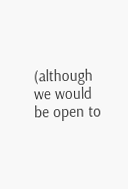(although we would be open to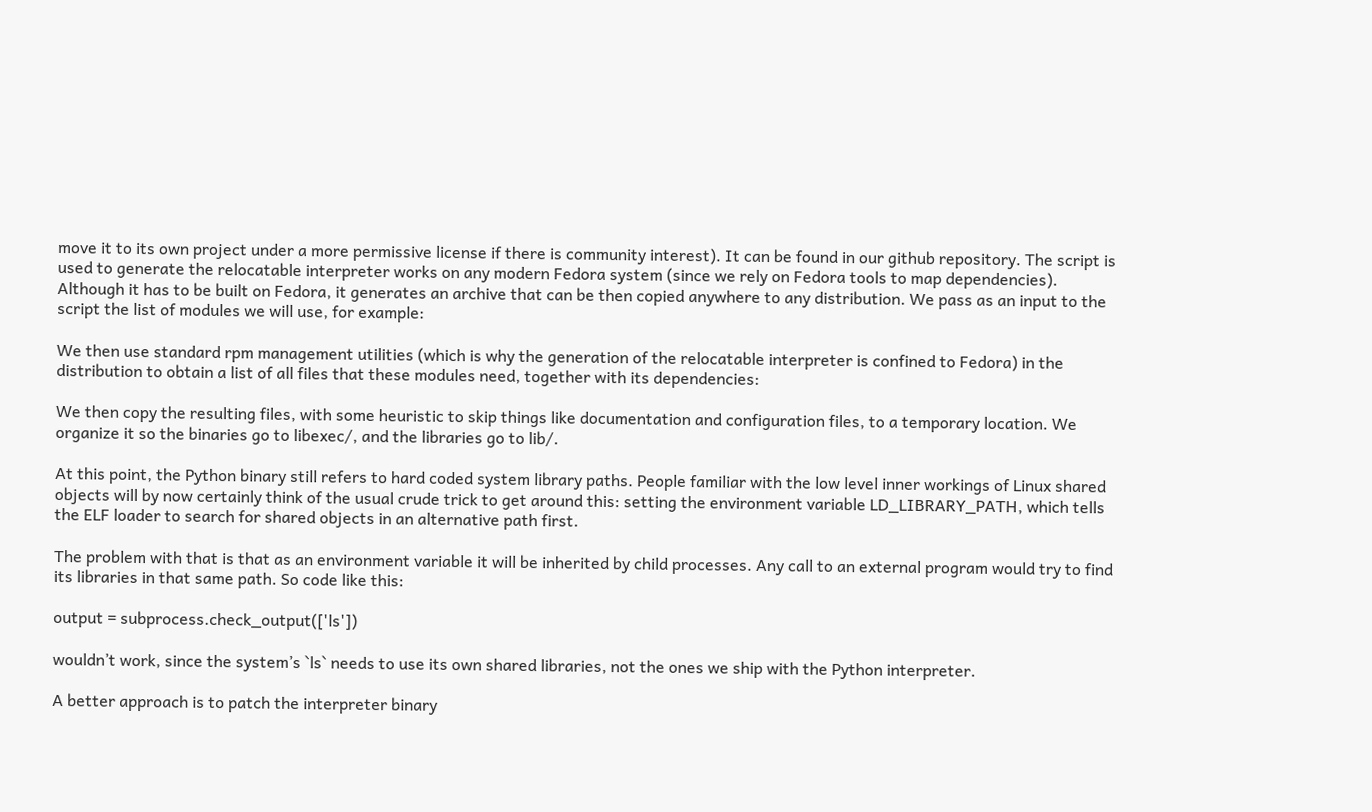move it to its own project under a more permissive license if there is community interest). It can be found in our github repository. The script is used to generate the relocatable interpreter works on any modern Fedora system (since we rely on Fedora tools to map dependencies). Although it has to be built on Fedora, it generates an archive that can be then copied anywhere to any distribution. We pass as an input to the script the list of modules we will use, for example:

We then use standard rpm management utilities (which is why the generation of the relocatable interpreter is confined to Fedora) in the distribution to obtain a list of all files that these modules need, together with its dependencies:

We then copy the resulting files, with some heuristic to skip things like documentation and configuration files, to a temporary location. We organize it so the binaries go to libexec/, and the libraries go to lib/.

At this point, the Python binary still refers to hard coded system library paths. People familiar with the low level inner workings of Linux shared objects will by now certainly think of the usual crude trick to get around this: setting the environment variable LD_LIBRARY_PATH, which tells the ELF loader to search for shared objects in an alternative path first.

The problem with that is that as an environment variable it will be inherited by child processes. Any call to an external program would try to find its libraries in that same path. So code like this:

output = subprocess.check_output(['ls'])

wouldn’t work, since the system’s `ls` needs to use its own shared libraries, not the ones we ship with the Python interpreter.

A better approach is to patch the interpreter binary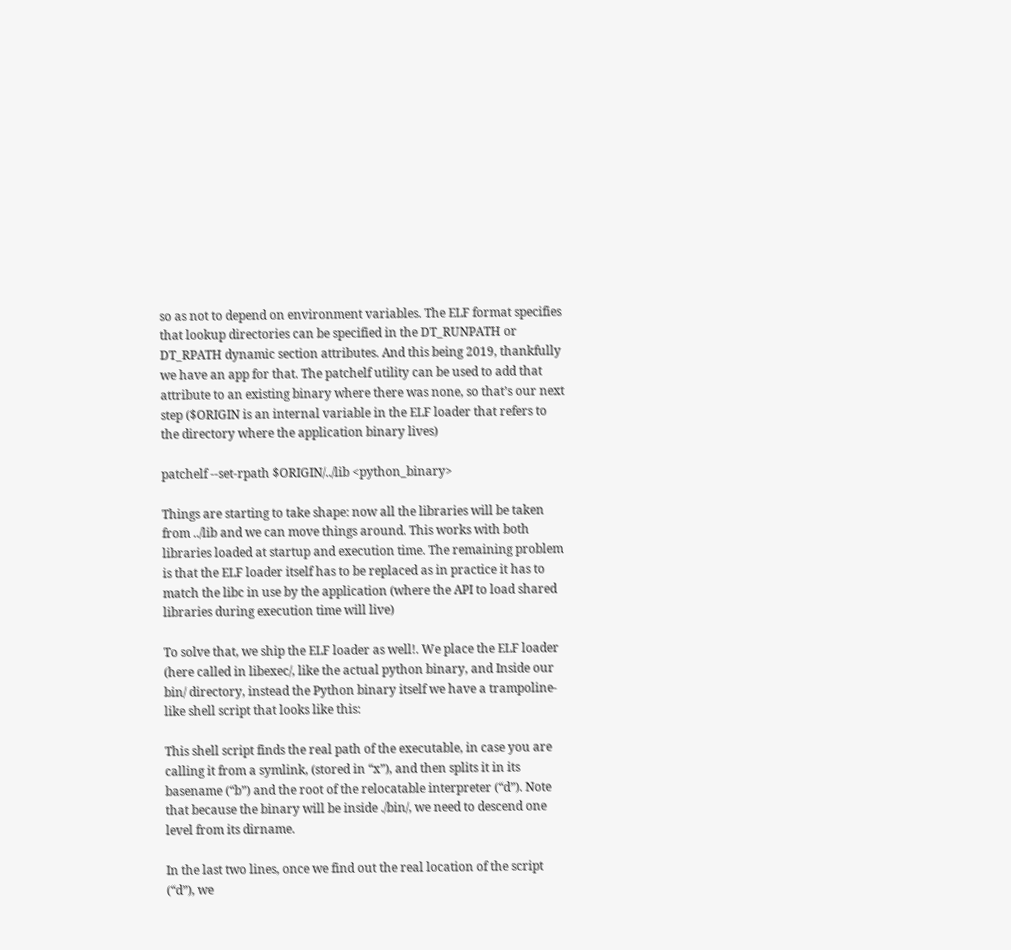so as not to depend on environment variables. The ELF format specifies that lookup directories can be specified in the DT_RUNPATH or DT_RPATH dynamic section attributes. And this being 2019, thankfully we have an app for that. The patchelf utility can be used to add that attribute to an existing binary where there was none, so that’s our next step ($ORIGIN is an internal variable in the ELF loader that refers to the directory where the application binary lives)

patchelf --set-rpath $ORIGIN/../lib <python_binary>

Things are starting to take shape: now all the libraries will be taken from ../lib and we can move things around. This works with both libraries loaded at startup and execution time. The remaining problem is that the ELF loader itself has to be replaced as in practice it has to match the libc in use by the application (where the API to load shared libraries during execution time will live)

To solve that, we ship the ELF loader as well!. We place the ELF loader (here called in libexec/, like the actual python binary, and Inside our bin/ directory, instead the Python binary itself we have a trampoline-like shell script that looks like this:

This shell script finds the real path of the executable, in case you are calling it from a symlink, (stored in “x”), and then splits it in its basename (“b”) and the root of the relocatable interpreter (“d”). Note that because the binary will be inside ./bin/, we need to descend one level from its dirname.

In the last two lines, once we find out the real location of the script (“d”), we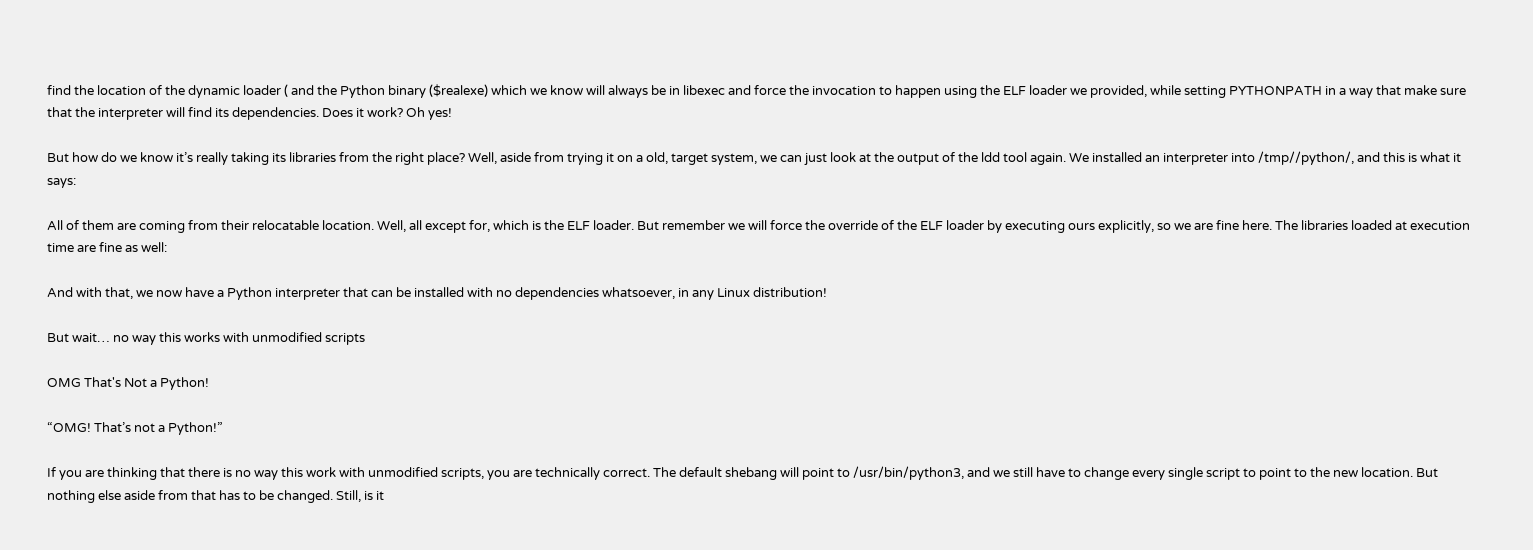find the location of the dynamic loader ( and the Python binary ($realexe) which we know will always be in libexec and force the invocation to happen using the ELF loader we provided, while setting PYTHONPATH in a way that make sure that the interpreter will find its dependencies. Does it work? Oh yes!

But how do we know it’s really taking its libraries from the right place? Well, aside from trying it on a old, target system, we can just look at the output of the ldd tool again. We installed an interpreter into /tmp//python/, and this is what it says:

All of them are coming from their relocatable location. Well, all except for, which is the ELF loader. But remember we will force the override of the ELF loader by executing ours explicitly, so we are fine here. The libraries loaded at execution time are fine as well:

And with that, we now have a Python interpreter that can be installed with no dependencies whatsoever, in any Linux distribution!

But wait… no way this works with unmodified scripts

OMG That's Not a Python!

“OMG! That’s not a Python!”

If you are thinking that there is no way this work with unmodified scripts, you are technically correct. The default shebang will point to /usr/bin/python3, and we still have to change every single script to point to the new location. But nothing else aside from that has to be changed. Still, is it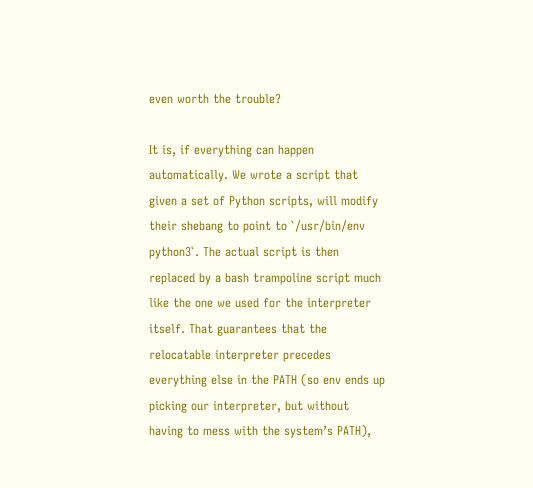even worth the trouble?

It is, if everything can happen automatically. We wrote a script that given a set of Python scripts, will modify their shebang to point to `/usr/bin/env python3`. The actual script is then replaced by a bash trampoline script much like the one we used for the interpreter itself. That guarantees that the relocatable interpreter precedes everything else in the PATH (so env ends up picking our interpreter, but without having to mess with the system’s PATH),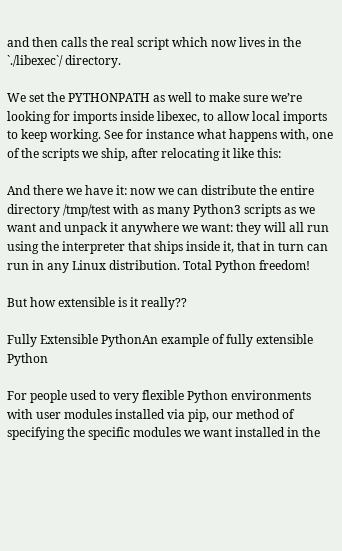and then calls the real script which now lives in the `./libexec`/ directory.

We set the PYTHONPATH as well to make sure we’re looking for imports inside libexec, to allow local imports to keep working. See for instance what happens with, one of the scripts we ship, after relocating it like this:

And there we have it: now we can distribute the entire directory /tmp/test with as many Python3 scripts as we want and unpack it anywhere we want: they will all run using the interpreter that ships inside it, that in turn can run in any Linux distribution. Total Python freedom!

But how extensible is it really??

Fully Extensible PythonAn example of fully extensible Python

For people used to very flexible Python environments with user modules installed via pip, our method of specifying the specific modules we want installed in the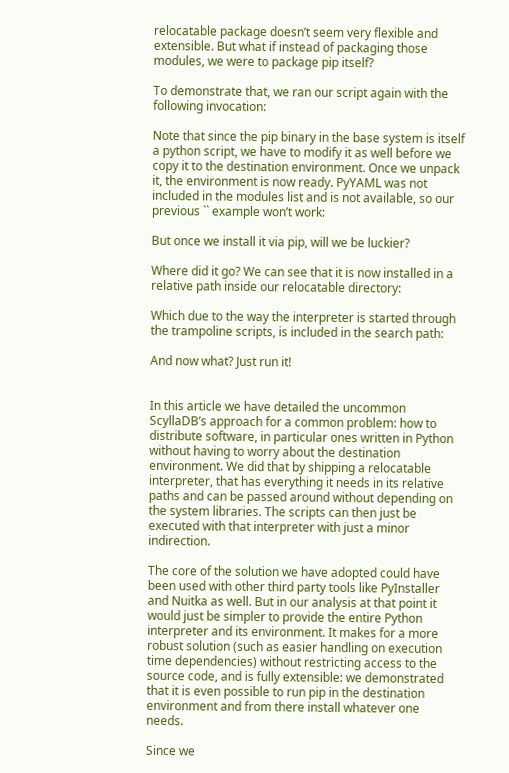relocatable package doesn’t seem very flexible and extensible. But what if instead of packaging those modules, we were to package pip itself?

To demonstrate that, we ran our script again with the following invocation:

Note that since the pip binary in the base system is itself a python script, we have to modify it as well before we copy it to the destination environment. Once we unpack it, the environment is now ready. PyYAML was not included in the modules list and is not available, so our previous `` example won’t work:

But once we install it via pip, will we be luckier?

Where did it go? We can see that it is now installed in a relative path inside our relocatable directory:

Which due to the way the interpreter is started through the trampoline scripts, is included in the search path:

And now what? Just run it!


In this article we have detailed the uncommon ScyllaDB’s approach for a common problem: how to distribute software, in particular ones written in Python without having to worry about the destination environment. We did that by shipping a relocatable interpreter, that has everything it needs in its relative paths and can be passed around without depending on the system libraries. The scripts can then just be executed with that interpreter with just a minor indirection.

The core of the solution we have adopted could have been used with other third party tools like PyInstaller and Nuitka as well. But in our analysis at that point it would just be simpler to provide the entire Python interpreter and its environment. It makes for a more robust solution (such as easier handling on execution time dependencies) without restricting access to the source code, and is fully extensible: we demonstrated that it is even possible to run pip in the destination environment and from there install whatever one needs.

Since we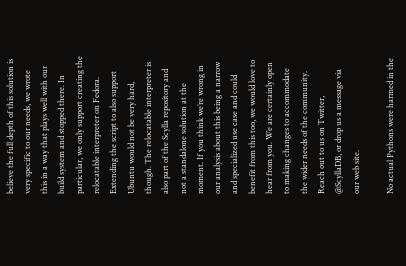believe the full depth of this solution is very specific to our needs, we wrote this in a way that plays well with our build system and stopped there. In particular, we only support creating the relocatable interpreter on Fedora. Extending the script to also support Ubuntu would not be very hard, though. The relocatable interpreter is also part of the Scylla repository and not a standalone solution at the moment. If you think we’re wrong in our analysis about this being a narrow and specialized use case and could benefit from this too, we would love to hear from you. We are certainly open to making changes to accommodate the wider needs of the community. Reach out to us on Twitter, @ScyllaDB, or drop us a message via our web site.

No actual Pythons were harmed in the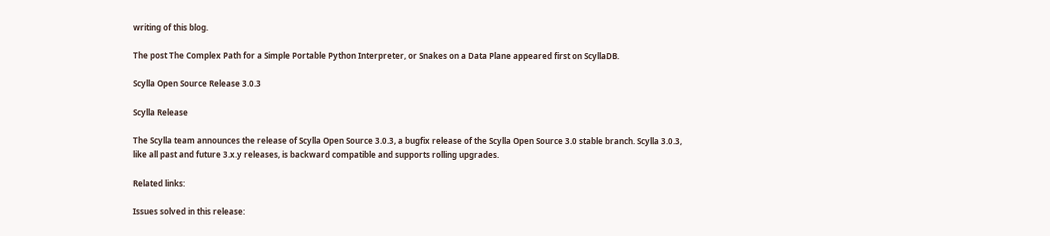writing of this blog.

The post The Complex Path for a Simple Portable Python Interpreter, or Snakes on a Data Plane appeared first on ScyllaDB.

Scylla Open Source Release 3.0.3

Scylla Release

The Scylla team announces the release of Scylla Open Source 3.0.3, a bugfix release of the Scylla Open Source 3.0 stable branch. Scylla 3.0.3, like all past and future 3.x.y releases, is backward compatible and supports rolling upgrades.

Related links:

Issues solved in this release: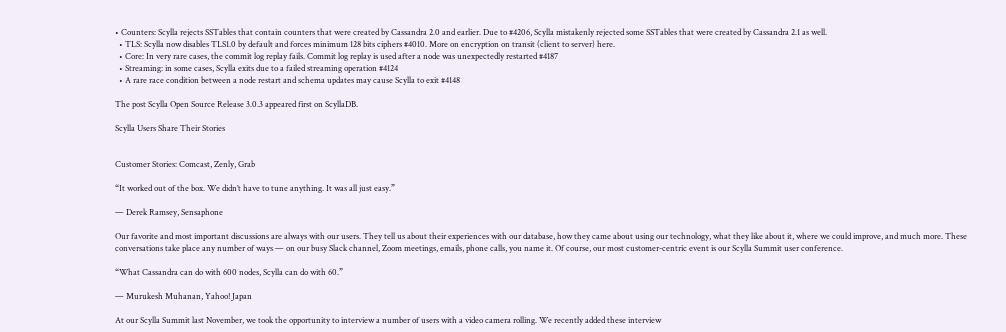• Counters: Scylla rejects SSTables that contain counters that were created by Cassandra 2.0 and earlier. Due to #4206, Scylla mistakenly rejected some SSTables that were created by Cassandra 2.1 as well.
  • TLS: Scylla now disables TLS1.0 by default and forces minimum 128 bits ciphers #4010. More on encryption on transit (client to server) here.
  • Core: In very rare cases, the commit log replay fails. Commit log replay is used after a node was unexpectedly restarted #4187
  • Streaming: in some cases, Scylla exits due to a failed streaming operation #4124
  • A rare race condition between a node restart and schema updates may cause Scylla to exit #4148

The post Scylla Open Source Release 3.0.3 appeared first on ScyllaDB.

Scylla Users Share Their Stories


Customer Stories: Comcast, Zenly, Grab

“It worked out of the box. We didn’t have to tune anything. It was all just easy.”

— Derek Ramsey, Sensaphone

Our favorite and most important discussions are always with our users. They tell us about their experiences with our database, how they came about using our technology, what they like about it, where we could improve, and much more. These conversations take place any number of ways — on our busy Slack channel, Zoom meetings, emails, phone calls, you name it. Of course, our most customer-centric event is our Scylla Summit user conference.

“What Cassandra can do with 600 nodes, Scylla can do with 60.”

— Murukesh Muhanan, Yahoo! Japan

At our Scylla Summit last November, we took the opportunity to interview a number of users with a video camera rolling. We recently added these interview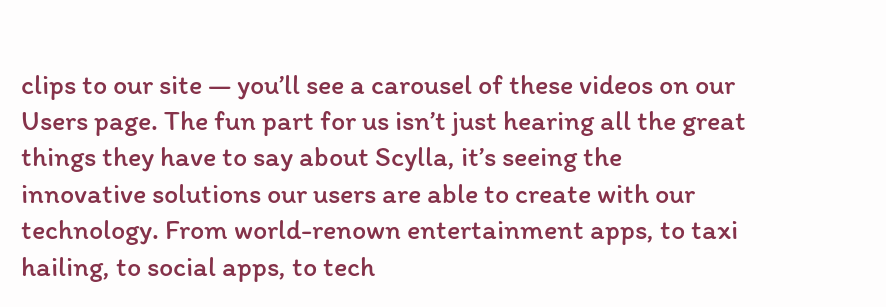clips to our site — you’ll see a carousel of these videos on our Users page. The fun part for us isn’t just hearing all the great things they have to say about Scylla, it’s seeing the innovative solutions our users are able to create with our technology. From world-renown entertainment apps, to taxi hailing, to social apps, to tech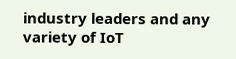industry leaders and any variety of IoT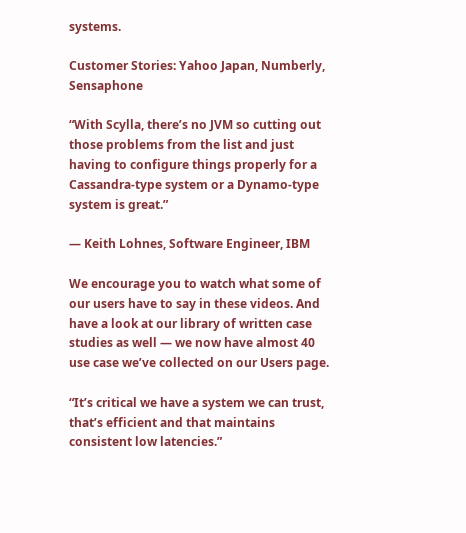systems.

Customer Stories: Yahoo Japan, Numberly, Sensaphone

“With Scylla, there’s no JVM so cutting out those problems from the list and just having to configure things properly for a Cassandra-type system or a Dynamo-type system is great.”

— Keith Lohnes, Software Engineer, IBM

We encourage you to watch what some of our users have to say in these videos. And have a look at our library of written case studies as well — we now have almost 40 use case we’ve collected on our Users page.

“It’s critical we have a system we can trust, that’s efficient and that maintains consistent low latencies.”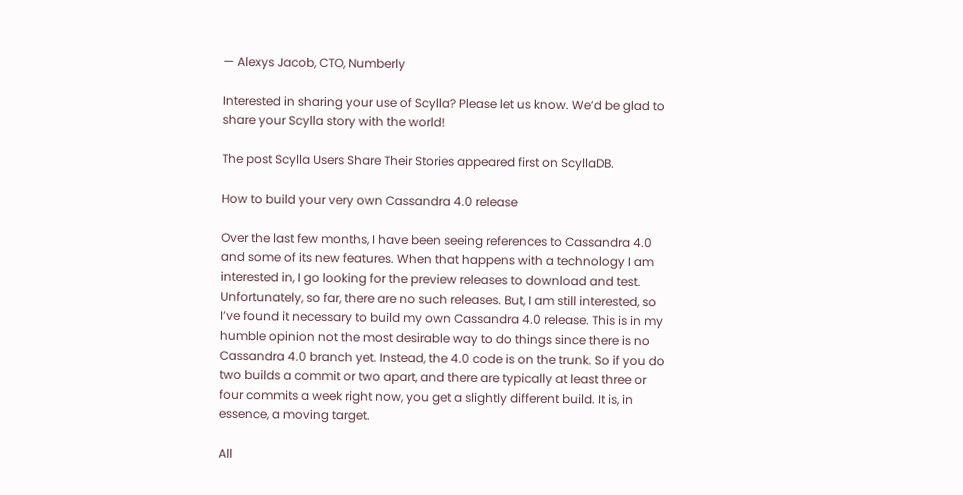— Alexys Jacob, CTO, Numberly

Interested in sharing your use of Scylla? Please let us know. We’d be glad to share your Scylla story with the world!

The post Scylla Users Share Their Stories appeared first on ScyllaDB.

How to build your very own Cassandra 4.0 release

Over the last few months, I have been seeing references to Cassandra 4.0 and some of its new features. When that happens with a technology I am interested in, I go looking for the preview releases to download and test. Unfortunately, so far, there are no such releases. But, I am still interested, so I’ve found it necessary to build my own Cassandra 4.0 release. This is in my humble opinion not the most desirable way to do things since there is no Cassandra 4.0 branch yet. Instead, the 4.0 code is on the trunk. So if you do two builds a commit or two apart, and there are typically at least three or four commits a week right now, you get a slightly different build. It is, in essence, a moving target.

All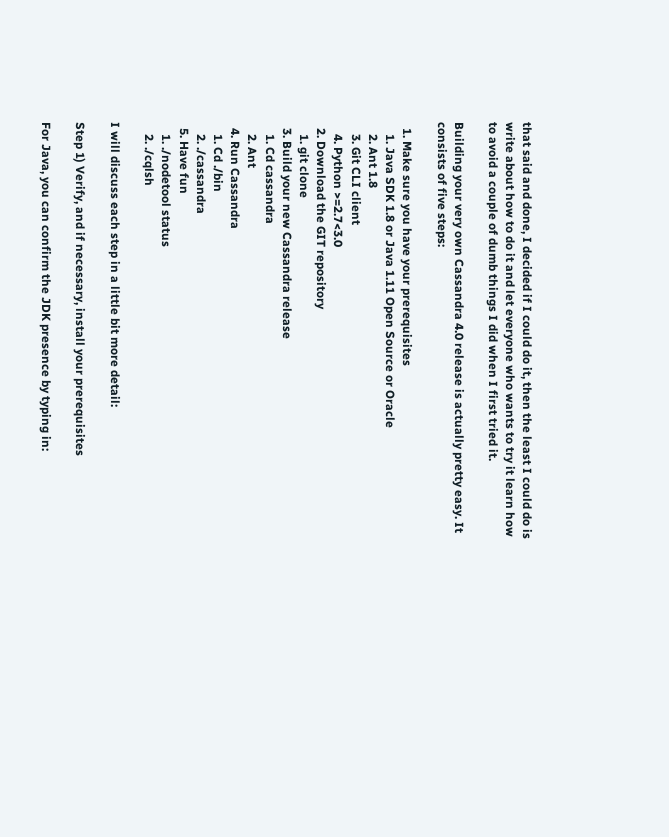that said and done, I decided if I could do it, then the least I could do is write about how to do it and let everyone who wants to try it learn how to avoid a couple of dumb things I did when I first tried it.

Building your very own Cassandra 4.0 release is actually pretty easy. It consists of five steps:

  1. Make sure you have your prerequisites
    1. Java SDK 1.8 or Java 1.11 Open Source or Oracle
    2. Ant 1.8
    3. Git CLI client
    4. Python >=2.7<3.0
  2. Download the GIT repository
    1. git clone
  3. Build your new Cassandra release
    1. Cd cassandra
    2. Ant
  4. Run Cassandra
    1. Cd ./bin
    2. ./cassandra
  5. Have fun
    1. ./nodetool status
    2. ./cqlsh

I will discuss each step in a little bit more detail:

Step 1) Verify, and if necessary, install your prerequisites

For Java, you can confirm the JDK presence by typing in: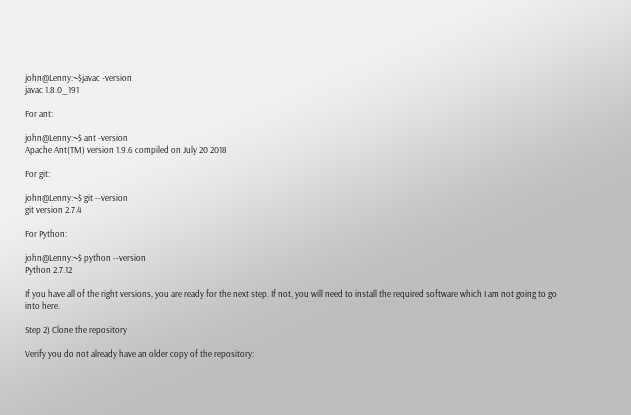john@Lenny:~$javac -version
javac 1.8.0_191

For ant:

john@Lenny:~$ ant -version
Apache Ant(TM) version 1.9.6 compiled on July 20 2018

For git:

john@Lenny:~$ git --version
git version 2.7.4

For Python:

john@Lenny:~$ python --version
Python 2.7.12

If you have all of the right versions, you are ready for the next step. If not, you will need to install the required software which I am not going to go into here.

Step 2) Clone the repository

Verify you do not already have an older copy of the repository: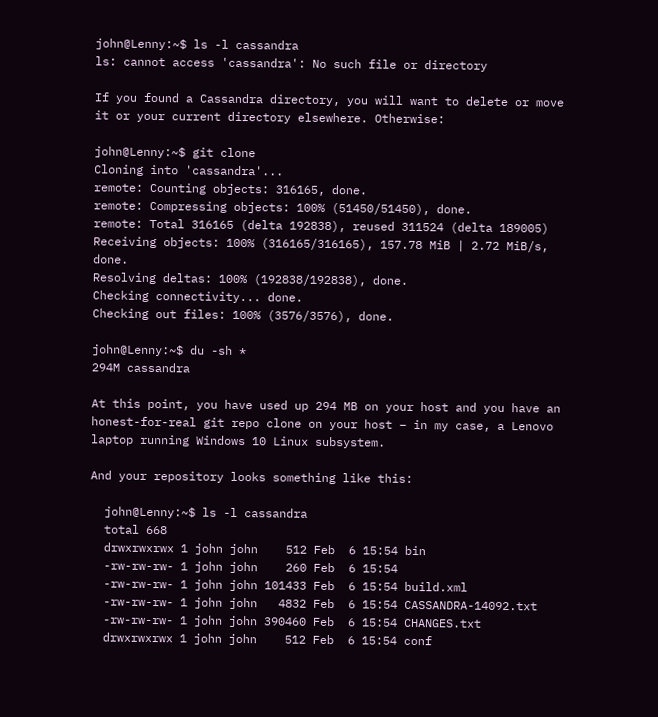john@Lenny:~$ ls -l cassandra
ls: cannot access 'cassandra': No such file or directory

If you found a Cassandra directory, you will want to delete or move it or your current directory elsewhere. Otherwise:

john@Lenny:~$ git clone
Cloning into 'cassandra'...
remote: Counting objects: 316165, done.
remote: Compressing objects: 100% (51450/51450), done.
remote: Total 316165 (delta 192838), reused 311524 (delta 189005)
Receiving objects: 100% (316165/316165), 157.78 MiB | 2.72 MiB/s, done.
Resolving deltas: 100% (192838/192838), done.
Checking connectivity... done.
Checking out files: 100% (3576/3576), done.

john@Lenny:~$ du -sh *
294M cassandra

At this point, you have used up 294 MB on your host and you have an honest-for-real git repo clone on your host – in my case, a Lenovo laptop running Windows 10 Linux subsystem.

And your repository looks something like this:

  john@Lenny:~$ ls -l cassandra
  total 668
  drwxrwxrwx 1 john john    512 Feb  6 15:54 bin
  -rw-rw-rw- 1 john john    260 Feb  6 15:54
  -rw-rw-rw- 1 john john 101433 Feb  6 15:54 build.xml
  -rw-rw-rw- 1 john john   4832 Feb  6 15:54 CASSANDRA-14092.txt
  -rw-rw-rw- 1 john john 390460 Feb  6 15:54 CHANGES.txt
  drwxrwxrwx 1 john john    512 Feb  6 15:54 conf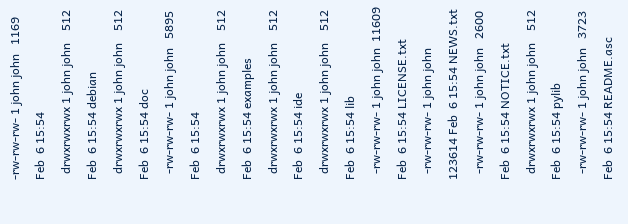-rw-rw-rw- 1 john john   1169 Feb  6 15:54
  drwxrwxrwx 1 john john    512 Feb  6 15:54 debian
  drwxrwxrwx 1 john john    512 Feb  6 15:54 doc
  -rw-rw-rw- 1 john john   5895 Feb  6 15:54
  drwxrwxrwx 1 john john    512 Feb  6 15:54 examples
  drwxrwxrwx 1 john john    512 Feb  6 15:54 ide
  drwxrwxrwx 1 john john    512 Feb  6 15:54 lib
  -rw-rw-rw- 1 john john  11609 Feb  6 15:54 LICENSE.txt
  -rw-rw-rw- 1 john john 123614 Feb  6 15:54 NEWS.txt
  -rw-rw-rw- 1 john john   2600 Feb  6 15:54 NOTICE.txt
  drwxrwxrwx 1 john john    512 Feb  6 15:54 pylib
  -rw-rw-rw- 1 john john   3723 Feb  6 15:54 README.asc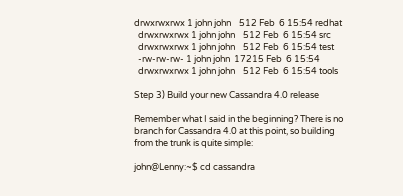drwxrwxrwx 1 john john    512 Feb  6 15:54 redhat
  drwxrwxrwx 1 john john    512 Feb  6 15:54 src
  drwxrwxrwx 1 john john    512 Feb  6 15:54 test
  -rw-rw-rw- 1 john john  17215 Feb  6 15:54
  drwxrwxrwx 1 john john    512 Feb  6 15:54 tools

Step 3) Build your new Cassandra 4.0 release

Remember what I said in the beginning? There is no branch for Cassandra 4.0 at this point, so building from the trunk is quite simple:

john@Lenny:~$ cd cassandra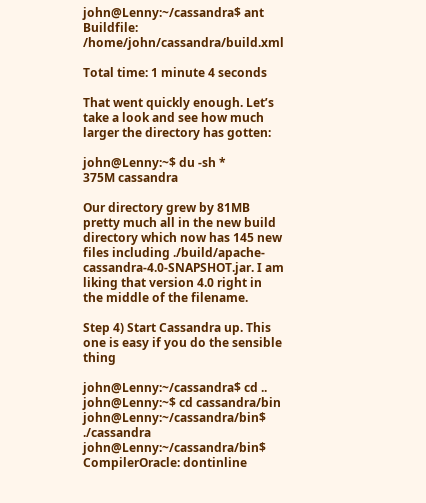john@Lenny:~/cassandra$ ant
Buildfile: /home/john/cassandra/build.xml

Total time: 1 minute 4 seconds

That went quickly enough. Let’s take a look and see how much larger the directory has gotten:

john@Lenny:~$ du -sh *
375M cassandra

Our directory grew by 81MB pretty much all in the new build directory which now has 145 new files including ./build/apache-cassandra-4.0-SNAPSHOT.jar. I am liking that version 4.0 right in the middle of the filename.

Step 4) Start Cassandra up. This one is easy if you do the sensible thing

john@Lenny:~/cassandra$ cd ..
john@Lenny:~$ cd cassandra/bin
john@Lenny:~/cassandra/bin$ ./cassandra
john@Lenny:~/cassandra/bin$ CompilerOracle: dontinline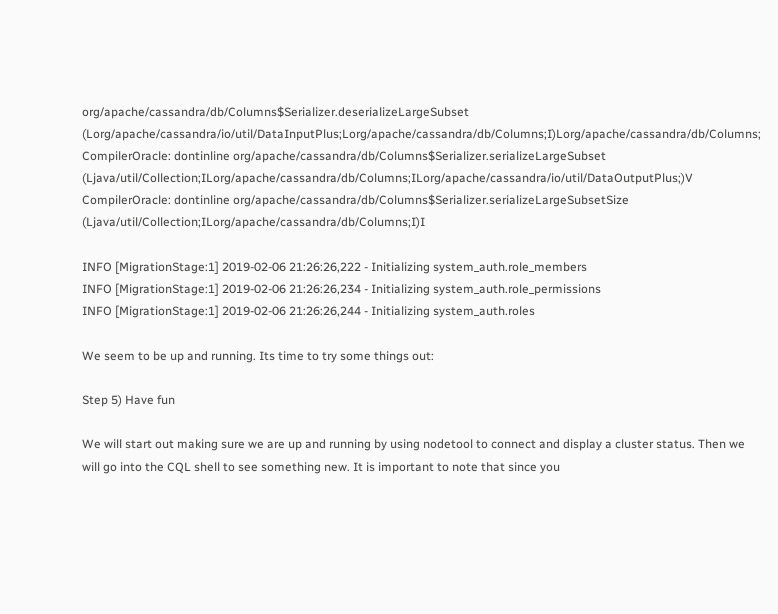org/apache/cassandra/db/Columns$Serializer.deserializeLargeSubset (Lorg/apache/cassandra/io/util/DataInputPlus;Lorg/apache/cassandra/db/Columns;I)Lorg/apache/cassandra/db/Columns;
CompilerOracle: dontinline org/apache/cassandra/db/Columns$Serializer.serializeLargeSubset (Ljava/util/Collection;ILorg/apache/cassandra/db/Columns;ILorg/apache/cassandra/io/util/DataOutputPlus;)V
CompilerOracle: dontinline org/apache/cassandra/db/Columns$Serializer.serializeLargeSubsetSize (Ljava/util/Collection;ILorg/apache/cassandra/db/Columns;I)I

INFO [MigrationStage:1] 2019-02-06 21:26:26,222 - Initializing system_auth.role_members
INFO [MigrationStage:1] 2019-02-06 21:26:26,234 - Initializing system_auth.role_permissions
INFO [MigrationStage:1] 2019-02-06 21:26:26,244 - Initializing system_auth.roles

We seem to be up and running. Its time to try some things out:

Step 5) Have fun

We will start out making sure we are up and running by using nodetool to connect and display a cluster status. Then we will go into the CQL shell to see something new. It is important to note that since you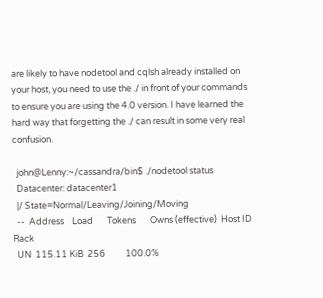are likely to have nodetool and cqlsh already installed on your host, you need to use the ./ in front of your commands to ensure you are using the 4.0 version. I have learned the hard way that forgetting the ./ can result in some very real confusion.

  john@Lenny:~/cassandra/bin$ ./nodetool status
  Datacenter: datacenter1
  |/ State=Normal/Leaving/Joining/Moving
  --  Address    Load       Tokens       Owns (effective)  Host ID                               Rack
  UN  115.11 KiB  256          100.0%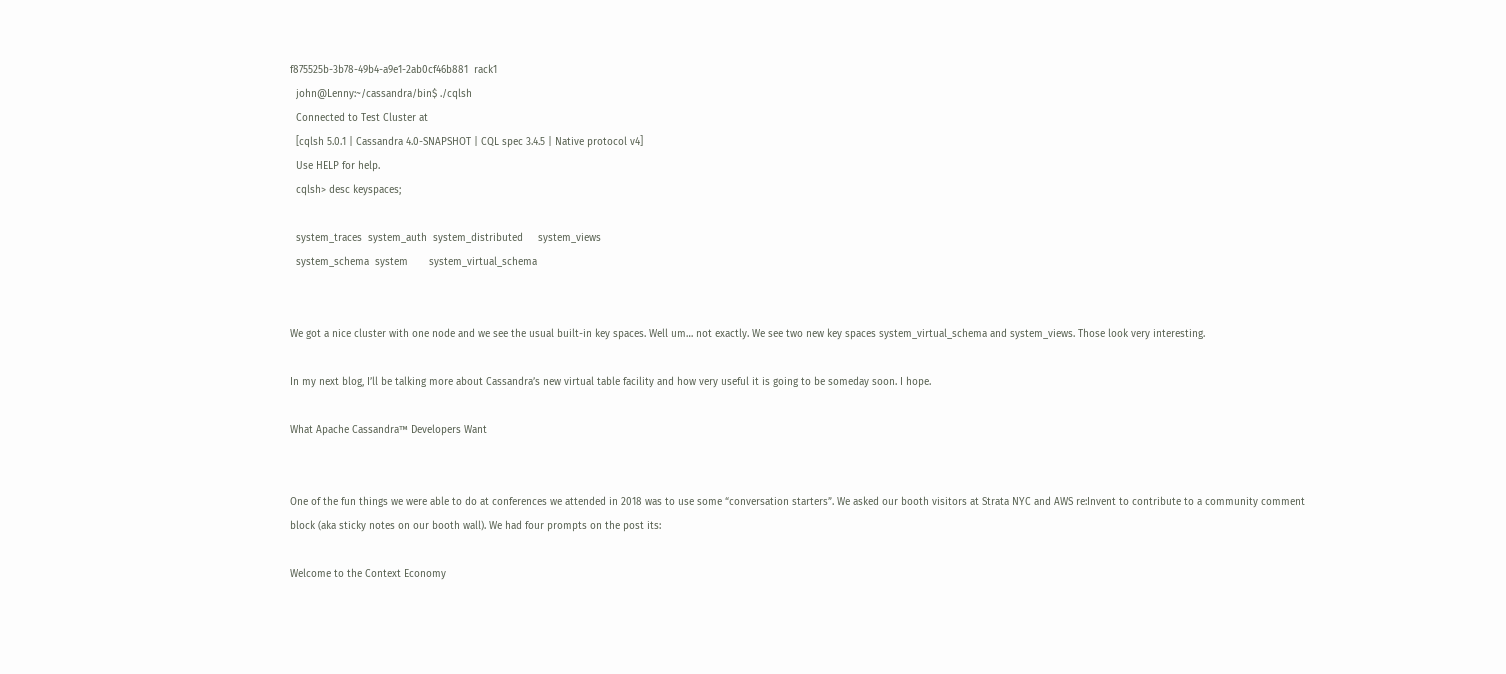f875525b-3b78-49b4-a9e1-2ab0cf46b881  rack1
  john@Lenny:~/cassandra/bin$ ./cqlsh
  Connected to Test Cluster at
  [cqlsh 5.0.1 | Cassandra 4.0-SNAPSHOT | CQL spec 3.4.5 | Native protocol v4]
  Use HELP for help.
  cqlsh> desc keyspaces;

  system_traces  system_auth  system_distributed     system_views
  system_schema  system       system_virtual_schema


We got a nice cluster with one node and we see the usual built-in key spaces. Well um… not exactly. We see two new key spaces system_virtual_schema and system_views. Those look very interesting.

In my next blog, I’ll be talking more about Cassandra’s new virtual table facility and how very useful it is going to be someday soon. I hope.

What Apache Cassandra™ Developers Want


One of the fun things we were able to do at conferences we attended in 2018 was to use some “conversation starters”. We asked our booth visitors at Strata NYC and AWS re:Invent to contribute to a community comment block (aka sticky notes on our booth wall). We had four prompts on the post its:

Welcome to the Context Economy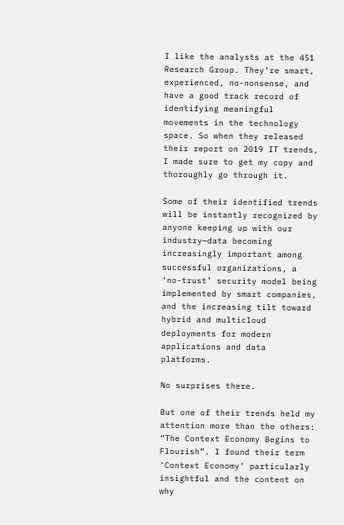I like the analysts at the 451 Research Group. They’re smart, experienced, no-nonsense, and have a good track record of identifying meaningful movements in the technology space. So when they released their report on 2019 IT trends, I made sure to get my copy and thoroughly go through it.

Some of their identified trends will be instantly recognized by anyone keeping up with our industry—data becoming increasingly important among successful organizations, a ‘no-trust’ security model being implemented by smart companies, and the increasing tilt toward hybrid and multicloud deployments for modern applications and data platforms.

No surprises there.

But one of their trends held my attention more than the others: “The Context Economy Begins to Flourish”. I found their term ‘Context Economy’ particularly insightful and the content on why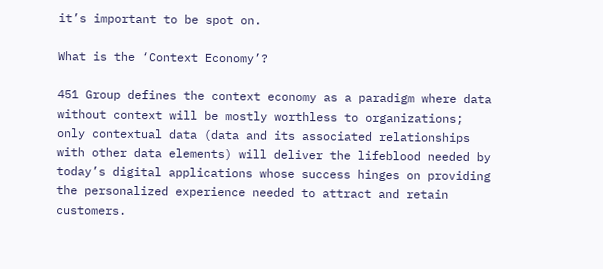it’s important to be spot on.

What is the ‘Context Economy’?

451 Group defines the context economy as a paradigm where data without context will be mostly worthless to organizations; only contextual data (data and its associated relationships with other data elements) will deliver the lifeblood needed by today’s digital applications whose success hinges on providing the personalized experience needed to attract and retain customers.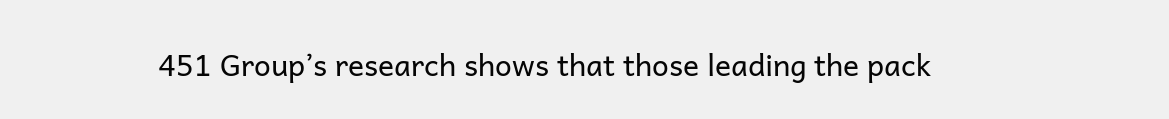451 Group’s research shows that those leading the pack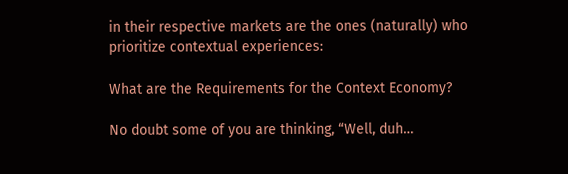in their respective markets are the ones (naturally) who prioritize contextual experiences:

What are the Requirements for the Context Economy?

No doubt some of you are thinking, “Well, duh…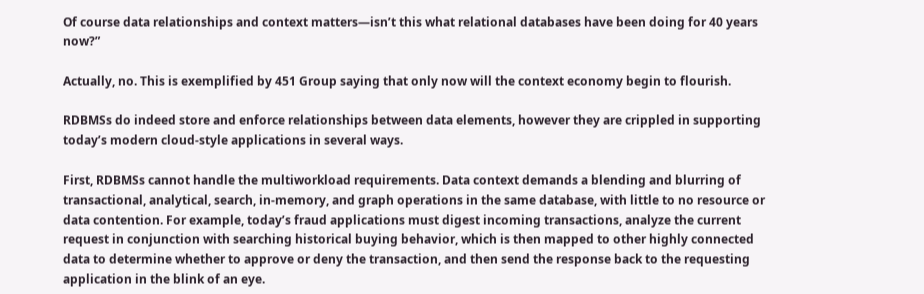Of course data relationships and context matters—isn’t this what relational databases have been doing for 40 years now?”

Actually, no. This is exemplified by 451 Group saying that only now will the context economy begin to flourish.

RDBMSs do indeed store and enforce relationships between data elements, however they are crippled in supporting today’s modern cloud-style applications in several ways.

First, RDBMSs cannot handle the multiworkload requirements. Data context demands a blending and blurring of transactional, analytical, search, in-memory, and graph operations in the same database, with little to no resource or data contention. For example, today’s fraud applications must digest incoming transactions, analyze the current request in conjunction with searching historical buying behavior, which is then mapped to other highly connected data to determine whether to approve or deny the transaction, and then send the response back to the requesting application in the blink of an eye.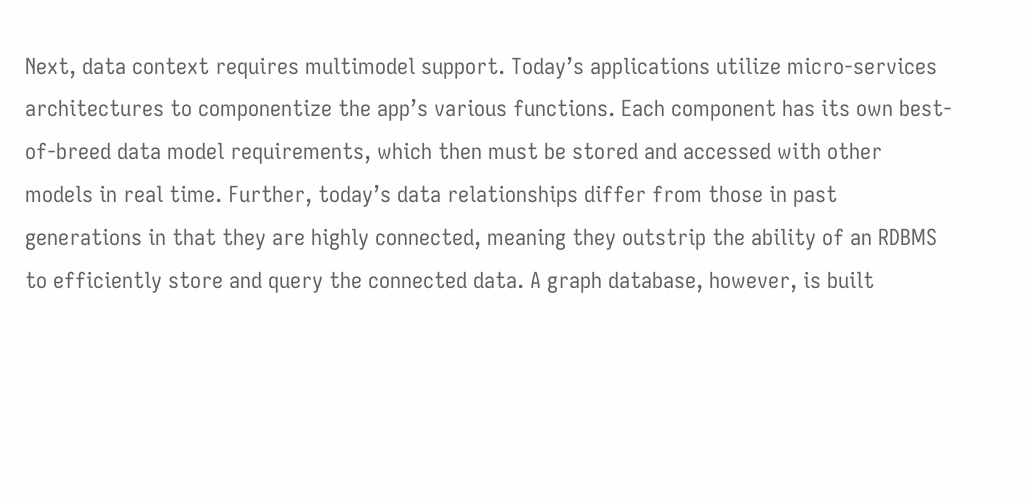Next, data context requires multimodel support. Today’s applications utilize micro-services architectures to componentize the app’s various functions. Each component has its own best-of-breed data model requirements, which then must be stored and accessed with other models in real time. Further, today’s data relationships differ from those in past generations in that they are highly connected, meaning they outstrip the ability of an RDBMS to efficiently store and query the connected data. A graph database, however, is built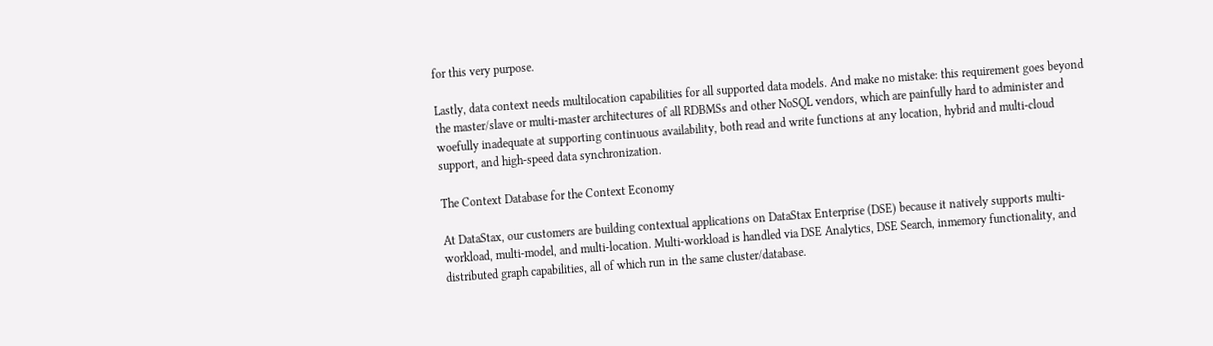for this very purpose.

Lastly, data context needs multilocation capabilities for all supported data models. And make no mistake: this requirement goes beyond the master/slave or multi-master architectures of all RDBMSs and other NoSQL vendors, which are painfully hard to administer and woefully inadequate at supporting continuous availability, both read and write functions at any location, hybrid and multi-cloud support, and high-speed data synchronization.

The Context Database for the Context Economy

At DataStax, our customers are building contextual applications on DataStax Enterprise (DSE) because it natively supports multi-workload, multi-model, and multi-location. Multi-workload is handled via DSE Analytics, DSE Search, inmemory functionality, and distributed graph capabilities, all of which run in the same cluster/database.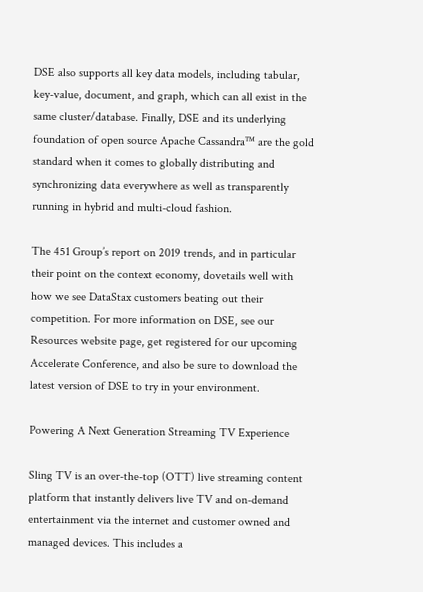DSE also supports all key data models, including tabular, key-value, document, and graph, which can all exist in the same cluster/database. Finally, DSE and its underlying foundation of open source Apache Cassandra™ are the gold standard when it comes to globally distributing and synchronizing data everywhere as well as transparently running in hybrid and multi-cloud fashion.

The 451 Group’s report on 2019 trends, and in particular their point on the context economy, dovetails well with how we see DataStax customers beating out their competition. For more information on DSE, see our Resources website page, get registered for our upcoming Accelerate Conference, and also be sure to download the latest version of DSE to try in your environment.

Powering A Next Generation Streaming TV Experience

Sling TV is an over-the-top (OTT) live streaming content platform that instantly delivers live TV and on-demand entertainment via the internet and customer owned and managed devices. This includes a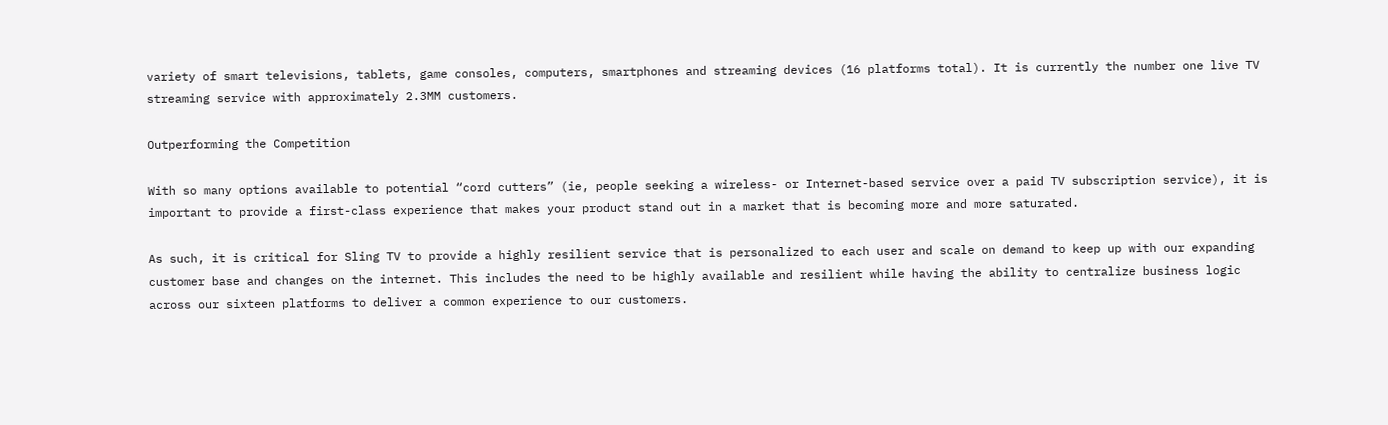variety of smart televisions, tablets, game consoles, computers, smartphones and streaming devices (16 platforms total). It is currently the number one live TV streaming service with approximately 2.3MM customers.

Outperforming the Competition

With so many options available to potential “cord cutters” (ie, people seeking a wireless- or Internet-based service over a paid TV subscription service), it is important to provide a first-class experience that makes your product stand out in a market that is becoming more and more saturated.

As such, it is critical for Sling TV to provide a highly resilient service that is personalized to each user and scale on demand to keep up with our expanding customer base and changes on the internet. This includes the need to be highly available and resilient while having the ability to centralize business logic across our sixteen platforms to deliver a common experience to our customers.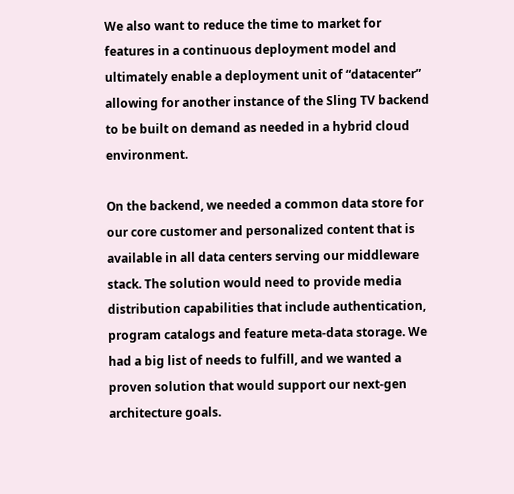We also want to reduce the time to market for features in a continuous deployment model and ultimately enable a deployment unit of “datacenter” allowing for another instance of the Sling TV backend to be built on demand as needed in a hybrid cloud environment.

On the backend, we needed a common data store for our core customer and personalized content that is available in all data centers serving our middleware stack. The solution would need to provide media distribution capabilities that include authentication, program catalogs and feature meta-data storage. We had a big list of needs to fulfill, and we wanted a proven solution that would support our next-gen architecture goals.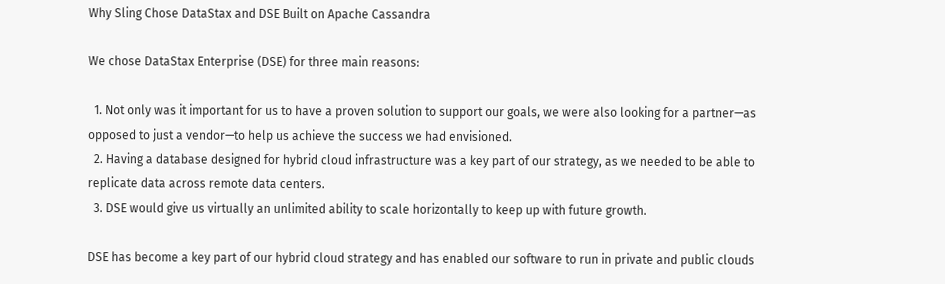Why Sling Chose DataStax and DSE Built on Apache Cassandra

We chose DataStax Enterprise (DSE) for three main reasons:

  1. Not only was it important for us to have a proven solution to support our goals, we were also looking for a partner—as opposed to just a vendor—to help us achieve the success we had envisioned.
  2. Having a database designed for hybrid cloud infrastructure was a key part of our strategy, as we needed to be able to replicate data across remote data centers.
  3. DSE would give us virtually an unlimited ability to scale horizontally to keep up with future growth.

DSE has become a key part of our hybrid cloud strategy and has enabled our software to run in private and public clouds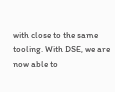with close to the same tooling. With DSE, we are now able to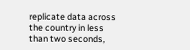replicate data across the country in less than two seconds,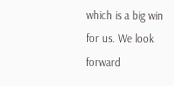which is a big win for us. We look forward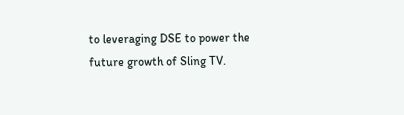to leveraging DSE to power the future growth of Sling TV.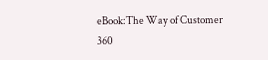eBook:The Way of Customer 360